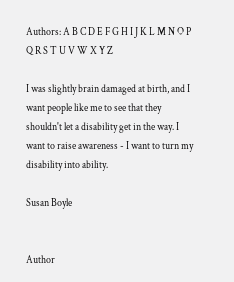Authors: A B C D E F G H I J K L M N O P Q R S T U V W X Y Z

I was slightly brain damaged at birth, and I want people like me to see that they shouldn't let a disability get in the way. I want to raise awareness - I want to turn my disability into ability.

Susan Boyle


Author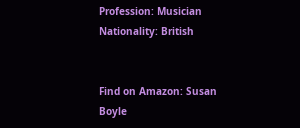Profession: Musician
Nationality: British


Find on Amazon: Susan Boyle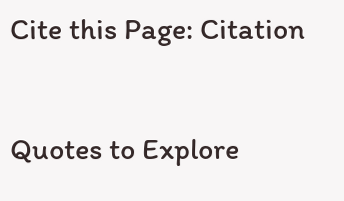Cite this Page: Citation

Quotes to Explore